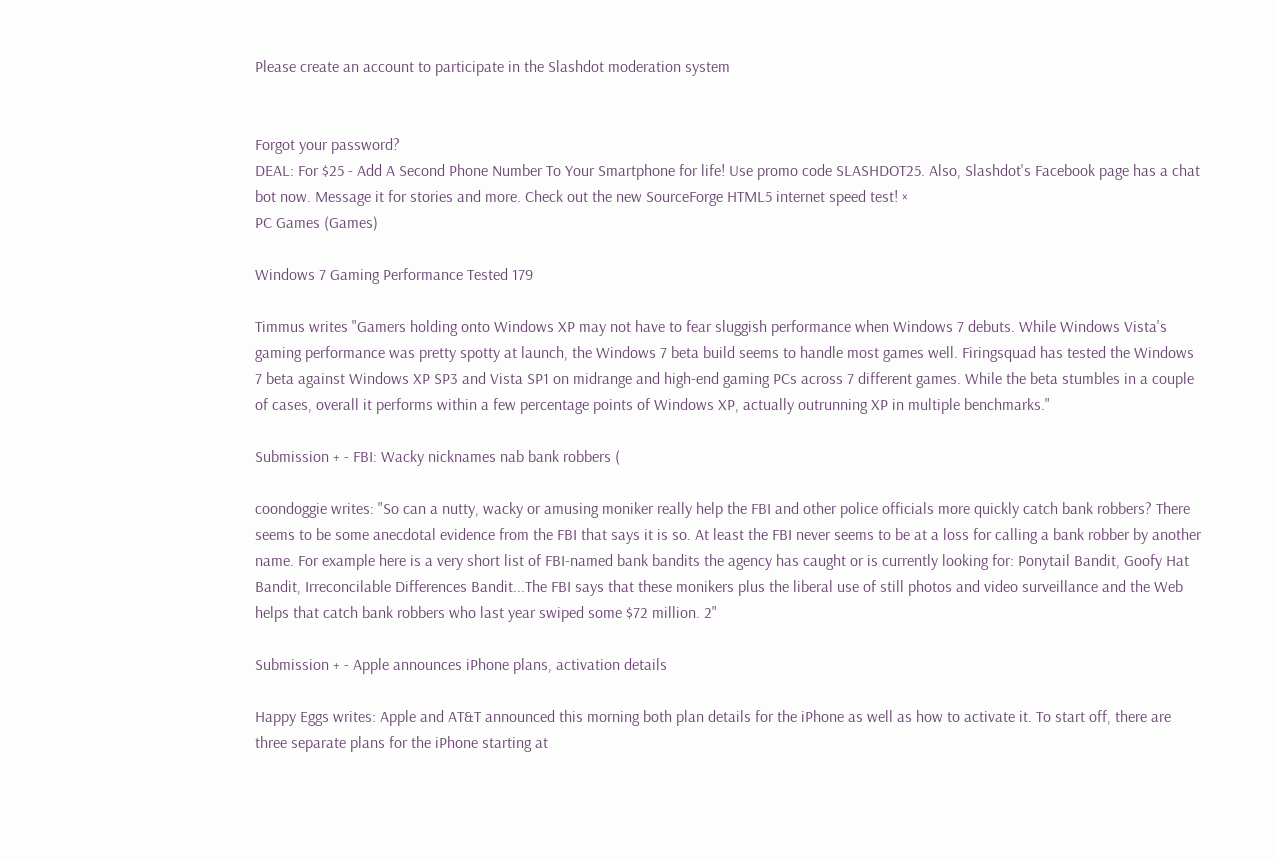Please create an account to participate in the Slashdot moderation system


Forgot your password?
DEAL: For $25 - Add A Second Phone Number To Your Smartphone for life! Use promo code SLASHDOT25. Also, Slashdot's Facebook page has a chat bot now. Message it for stories and more. Check out the new SourceForge HTML5 internet speed test! ×
PC Games (Games)

Windows 7 Gaming Performance Tested 179

Timmus writes "Gamers holding onto Windows XP may not have to fear sluggish performance when Windows 7 debuts. While Windows Vista's gaming performance was pretty spotty at launch, the Windows 7 beta build seems to handle most games well. Firingsquad has tested the Windows 7 beta against Windows XP SP3 and Vista SP1 on midrange and high-end gaming PCs across 7 different games. While the beta stumbles in a couple of cases, overall it performs within a few percentage points of Windows XP, actually outrunning XP in multiple benchmarks."

Submission + - FBI: Wacky nicknames nab bank robbers (

coondoggie writes: "So can a nutty, wacky or amusing moniker really help the FBI and other police officials more quickly catch bank robbers? There seems to be some anecdotal evidence from the FBI that says it is so. At least the FBI never seems to be at a loss for calling a bank robber by another name. For example here is a very short list of FBI-named bank bandits the agency has caught or is currently looking for: Ponytail Bandit, Goofy Hat Bandit, Irreconcilable Differences Bandit...The FBI says that these monikers plus the liberal use of still photos and video surveillance and the Web helps that catch bank robbers who last year swiped some $72 million. 2"

Submission + - Apple announces iPhone plans, activation details

Happy Eggs writes: Apple and AT&T announced this morning both plan details for the iPhone as well as how to activate it. To start off, there are three separate plans for the iPhone starting at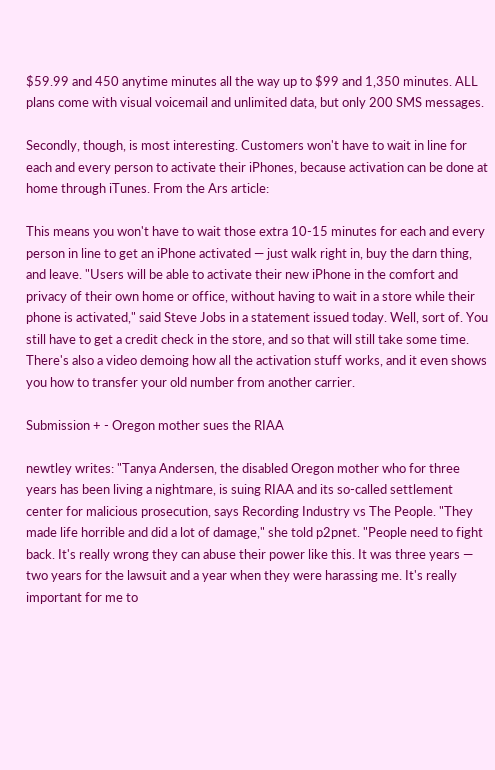$59.99 and 450 anytime minutes all the way up to $99 and 1,350 minutes. ALL plans come with visual voicemail and unlimited data, but only 200 SMS messages.

Secondly, though, is most interesting. Customers won't have to wait in line for each and every person to activate their iPhones, because activation can be done at home through iTunes. From the Ars article:

This means you won't have to wait those extra 10-15 minutes for each and every person in line to get an iPhone activated — just walk right in, buy the darn thing, and leave. "Users will be able to activate their new iPhone in the comfort and privacy of their own home or office, without having to wait in a store while their phone is activated," said Steve Jobs in a statement issued today. Well, sort of. You still have to get a credit check in the store, and so that will still take some time.
There's also a video demoing how all the activation stuff works, and it even shows you how to transfer your old number from another carrier.

Submission + - Oregon mother sues the RIAA

newtley writes: "Tanya Andersen, the disabled Oregon mother who for three years has been living a nightmare, is suing RIAA and its so-called settlement center for malicious prosecution, says Recording Industry vs The People. "They made life horrible and did a lot of damage," she told p2pnet. "People need to fight back. It's really wrong they can abuse their power like this. It was three years — two years for the lawsuit and a year when they were harassing me. It's really important for me to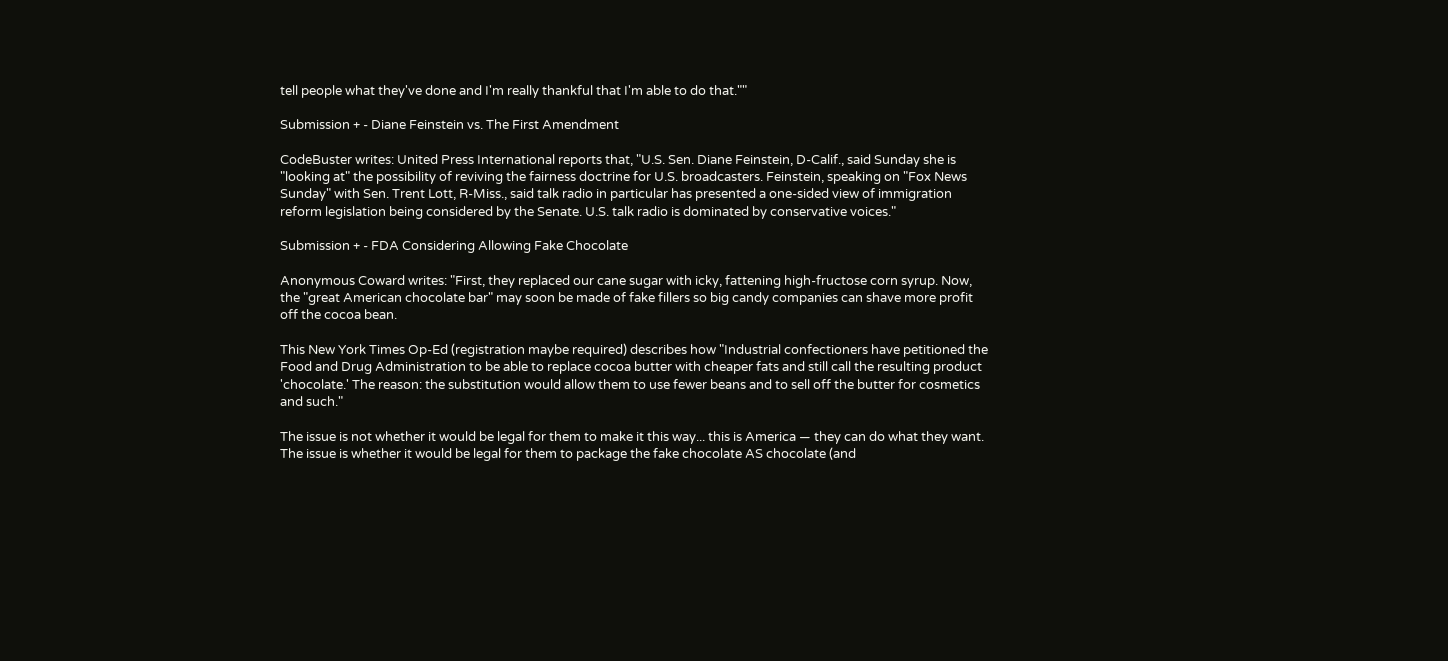tell people what they've done and I'm really thankful that I'm able to do that.""

Submission + - Diane Feinstein vs. The First Amendment

CodeBuster writes: United Press International reports that, "U.S. Sen. Diane Feinstein, D-Calif., said Sunday she is "looking at" the possibility of reviving the fairness doctrine for U.S. broadcasters. Feinstein, speaking on "Fox News Sunday" with Sen. Trent Lott, R-Miss., said talk radio in particular has presented a one-sided view of immigration reform legislation being considered by the Senate. U.S. talk radio is dominated by conservative voices."

Submission + - FDA Considering Allowing Fake Chocolate

Anonymous Coward writes: "First, they replaced our cane sugar with icky, fattening high-fructose corn syrup. Now, the "great American chocolate bar" may soon be made of fake fillers so big candy companies can shave more profit off the cocoa bean.

This New York Times Op-Ed (registration maybe required) describes how "Industrial confectioners have petitioned the Food and Drug Administration to be able to replace cocoa butter with cheaper fats and still call the resulting product 'chocolate.' The reason: the substitution would allow them to use fewer beans and to sell off the butter for cosmetics and such."

The issue is not whether it would be legal for them to make it this way... this is America — they can do what they want. The issue is whether it would be legal for them to package the fake chocolate AS chocolate (and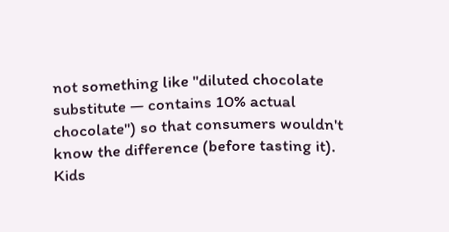not something like "diluted chocolate substitute — contains 10% actual chocolate") so that consumers wouldn't know the difference (before tasting it). Kids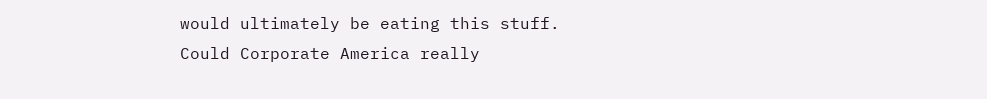would ultimately be eating this stuff. Could Corporate America really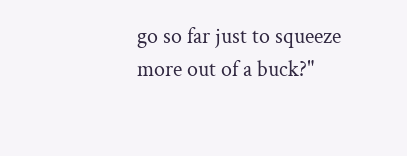go so far just to squeeze more out of a buck?"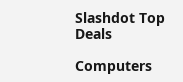Slashdot Top Deals

Computers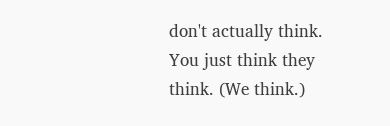don't actually think. You just think they think. (We think.)